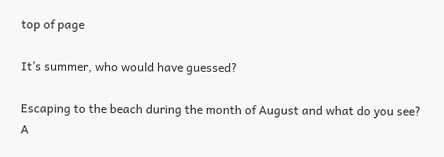top of page

It’s summer, who would have guessed?

Escaping to the beach during the month of August and what do you see? A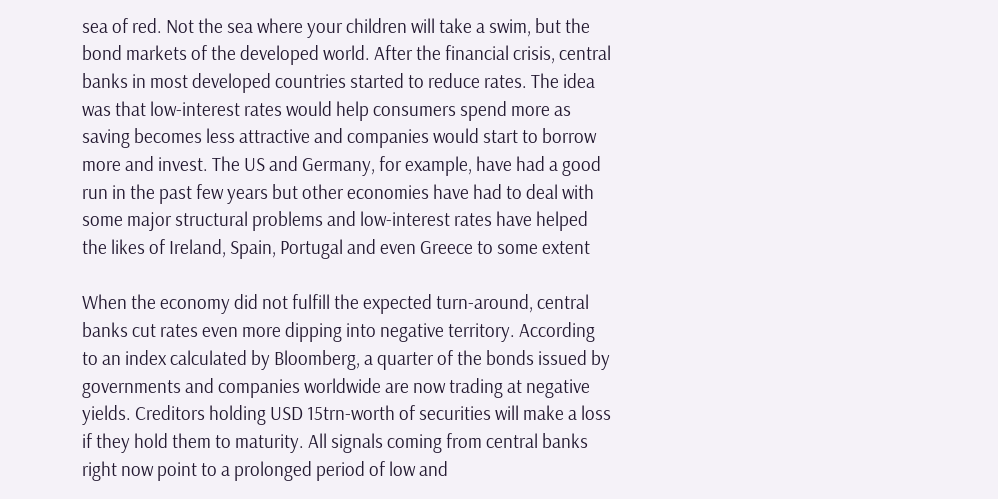sea of red. Not the sea where your children will take a swim, but the bond markets of the developed world. After the financial crisis, central banks in most developed countries started to reduce rates. The idea was that low-interest rates would help consumers spend more as saving becomes less attractive and companies would start to borrow more and invest. The US and Germany, for example, have had a good run in the past few years but other economies have had to deal with some major structural problems and low-interest rates have helped the likes of Ireland, Spain, Portugal and even Greece to some extent

When the economy did not fulfill the expected turn-around, central banks cut rates even more dipping into negative territory. According to an index calculated by Bloomberg, a quarter of the bonds issued by governments and companies worldwide are now trading at negative yields. Creditors holding USD 15trn-worth of securities will make a loss if they hold them to maturity. All signals coming from central banks right now point to a prolonged period of low and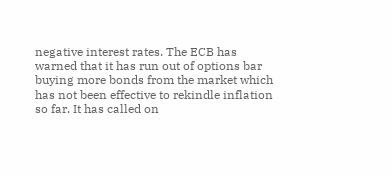negative interest rates. The ECB has warned that it has run out of options bar buying more bonds from the market which has not been effective to rekindle inflation so far. It has called on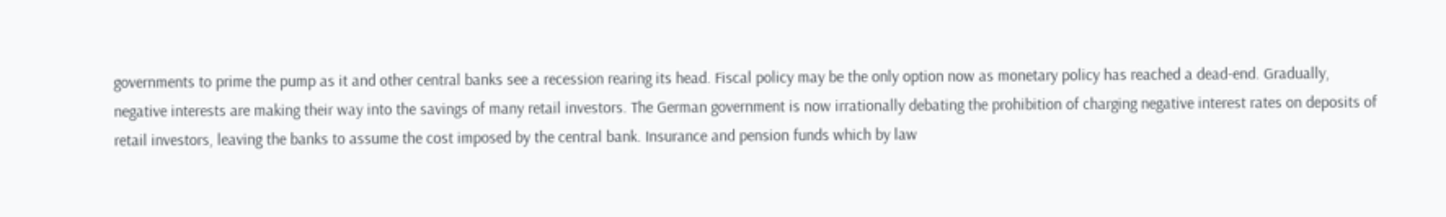governments to prime the pump as it and other central banks see a recession rearing its head. Fiscal policy may be the only option now as monetary policy has reached a dead-end. Gradually, negative interests are making their way into the savings of many retail investors. The German government is now irrationally debating the prohibition of charging negative interest rates on deposits of retail investors, leaving the banks to assume the cost imposed by the central bank. Insurance and pension funds which by law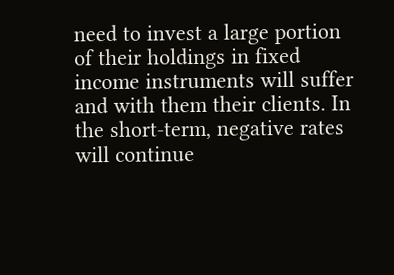need to invest a large portion of their holdings in fixed income instruments will suffer and with them their clients. In the short-term, negative rates will continue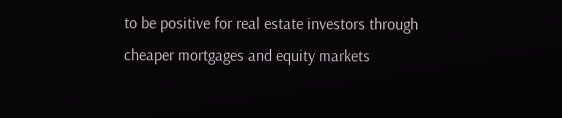to be positive for real estate investors through cheaper mortgages and equity markets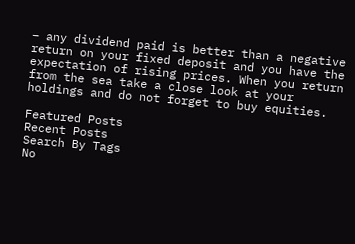– any dividend paid is better than a negative return on your fixed deposit and you have the expectation of rising prices. When you return from the sea take a close look at your holdings and do not forget to buy equities.

Featured Posts
Recent Posts
Search By Tags
No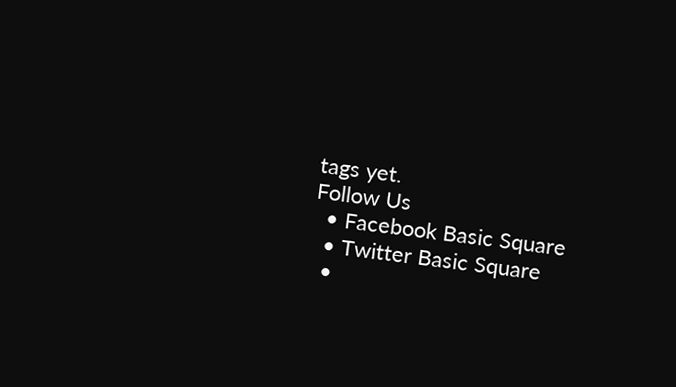tags yet.
Follow Us
  • Facebook Basic Square
  • Twitter Basic Square
  •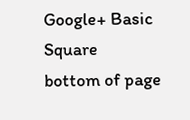Google+ Basic Square
bottom of page